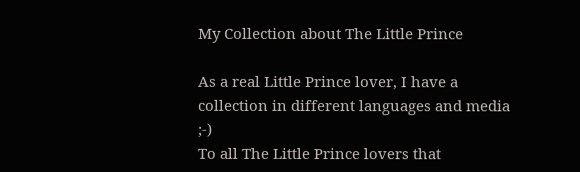My Collection about The Little Prince

As a real Little Prince lover, I have a collection in different languages and media ;-)
To all The Little Prince lovers that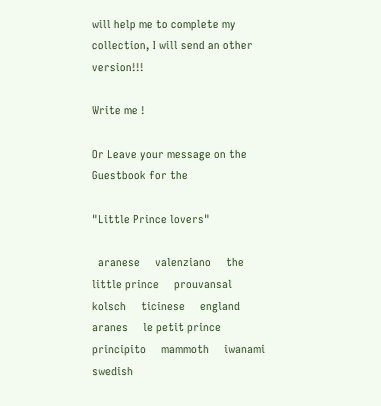will help me to complete my collection, I will send an other version!!!

Write me !

Or Leave your message on the Guestbook for the

"Little Prince lovers"

  aranese     valenziano     the little prince     prouvansal     kolsch     ticinese     england     aranes     le petit prince     principito     mammoth     iwanami     swedish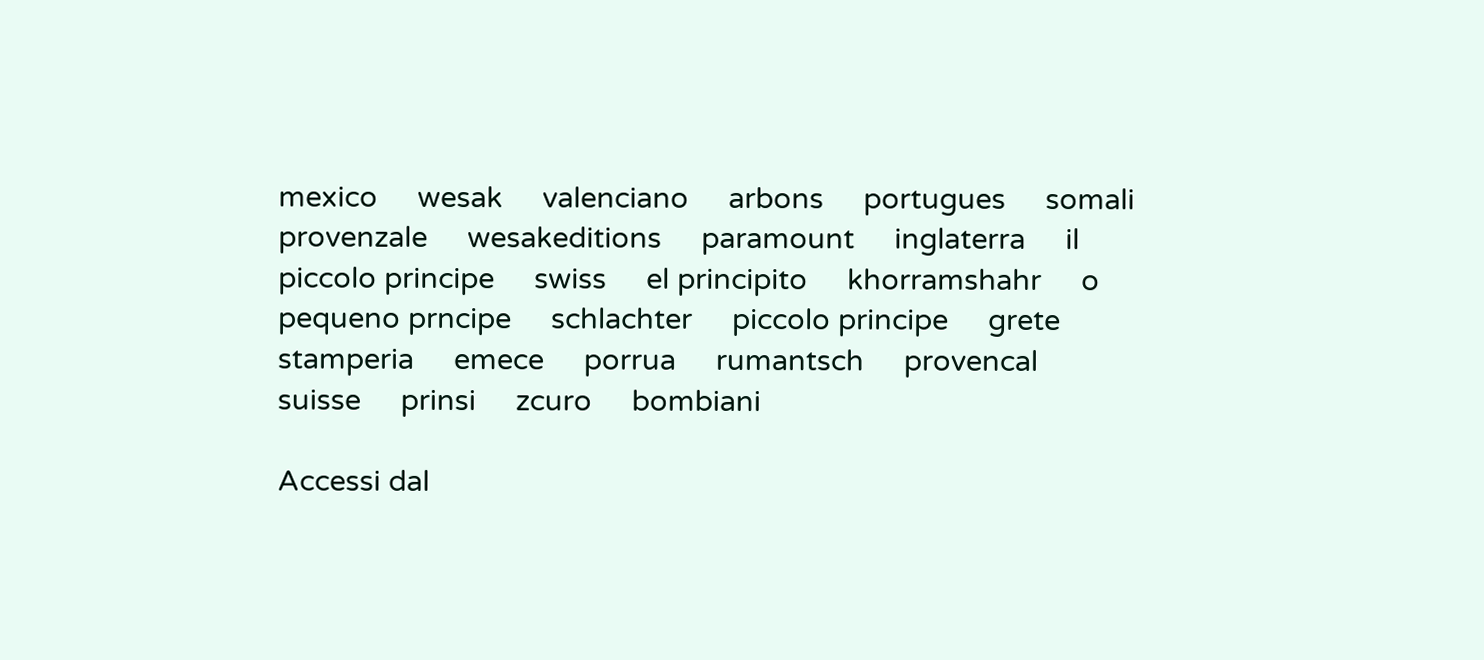mexico     wesak     valenciano     arbons     portugues     somali     provenzale     wesakeditions     paramount     inglaterra     il piccolo principe     swiss     el principito     khorramshahr     o pequeno prncipe     schlachter     piccolo principe     grete     stamperia     emece     porrua     rumantsch     provencal     suisse     prinsi     zcuro     bombiani

Accessi dal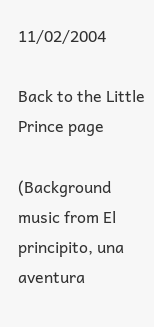11/02/2004

Back to the Little Prince page

(Background music from El principito, una aventura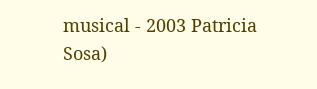musical - 2003 Patricia Sosa)